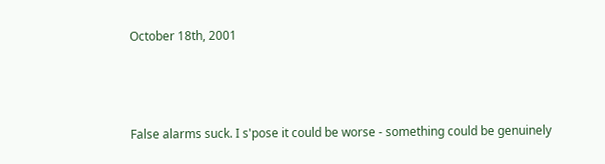October 18th, 2001



False alarms suck. I s'pose it could be worse - something could be genuinely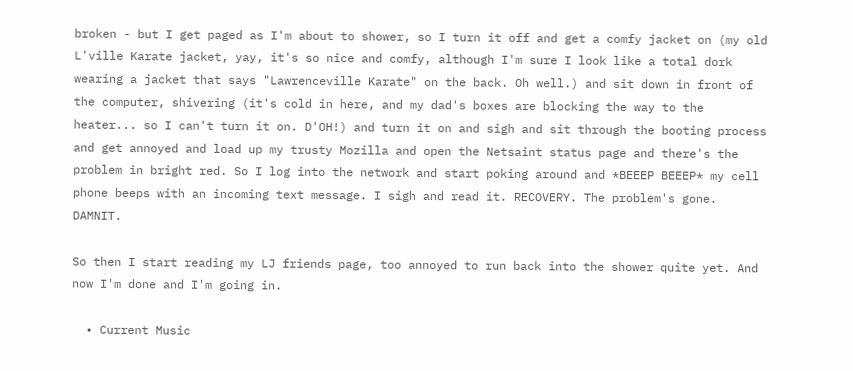broken - but I get paged as I'm about to shower, so I turn it off and get a comfy jacket on (my old L'ville Karate jacket, yay, it's so nice and comfy, although I'm sure I look like a total dork wearing a jacket that says "Lawrenceville Karate" on the back. Oh well.) and sit down in front of the computer, shivering (it's cold in here, and my dad's boxes are blocking the way to the heater... so I can't turn it on. D'OH!) and turn it on and sigh and sit through the booting process and get annoyed and load up my trusty Mozilla and open the Netsaint status page and there's the problem in bright red. So I log into the network and start poking around and *BEEEP BEEEP* my cell phone beeps with an incoming text message. I sigh and read it. RECOVERY. The problem's gone. DAMNIT.

So then I start reading my LJ friends page, too annoyed to run back into the shower quite yet. And now I'm done and I'm going in.

  • Current Music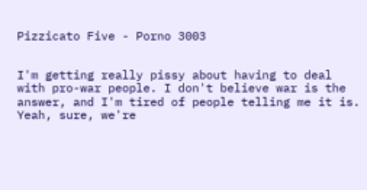Pizzicato Five - Porno 3003


I'm getting really pissy about having to deal with pro-war people. I don't believe war is the answer, and I'm tired of people telling me it is. Yeah, sure, we're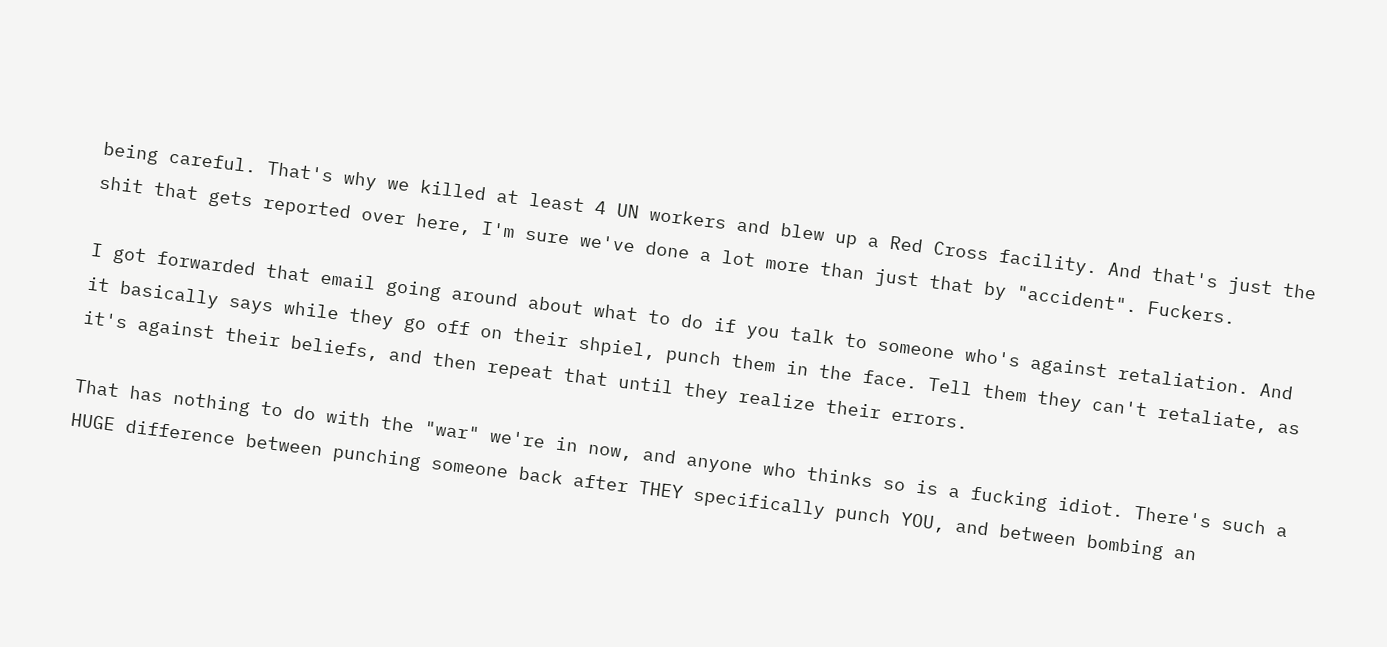being careful. That's why we killed at least 4 UN workers and blew up a Red Cross facility. And that's just the shit that gets reported over here, I'm sure we've done a lot more than just that by "accident". Fuckers.

I got forwarded that email going around about what to do if you talk to someone who's against retaliation. And it basically says while they go off on their shpiel, punch them in the face. Tell them they can't retaliate, as it's against their beliefs, and then repeat that until they realize their errors.

That has nothing to do with the "war" we're in now, and anyone who thinks so is a fucking idiot. There's such a HUGE difference between punching someone back after THEY specifically punch YOU, and between bombing an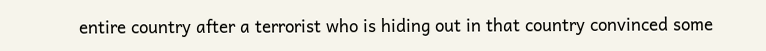entire country after a terrorist who is hiding out in that country convinced some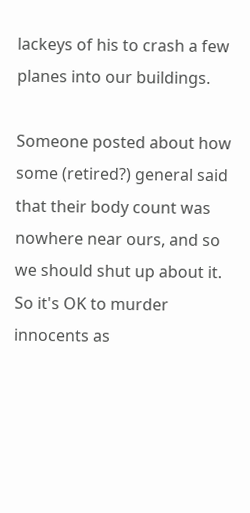lackeys of his to crash a few planes into our buildings.

Someone posted about how some (retired?) general said that their body count was nowhere near ours, and so we should shut up about it. So it's OK to murder innocents as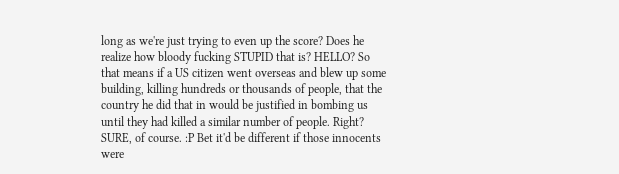long as we're just trying to even up the score? Does he realize how bloody fucking STUPID that is? HELLO? So that means if a US citizen went overseas and blew up some building, killing hundreds or thousands of people, that the country he did that in would be justified in bombing us until they had killed a similar number of people. Right? SURE, of course. :P Bet it'd be different if those innocents were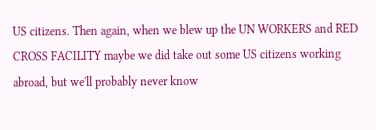US citizens. Then again, when we blew up the UN WORKERS and RED CROSS FACILITY maybe we did take out some US citizens working abroad, but we'll probably never know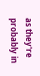as they're probably in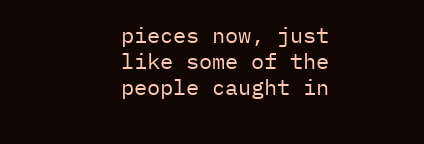pieces now, just like some of the people caught in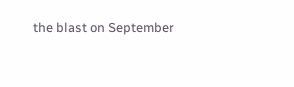the blast on September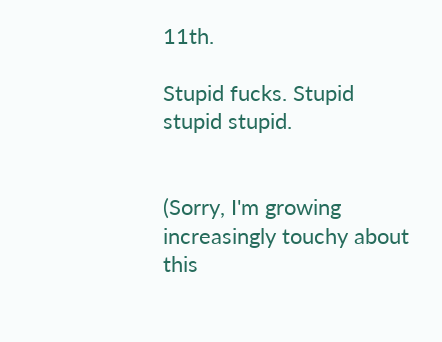11th.

Stupid fucks. Stupid stupid stupid.


(Sorry, I'm growing increasingly touchy about this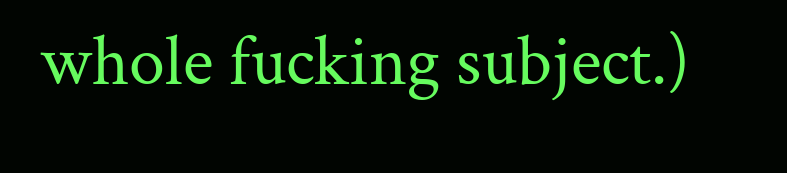whole fucking subject.)